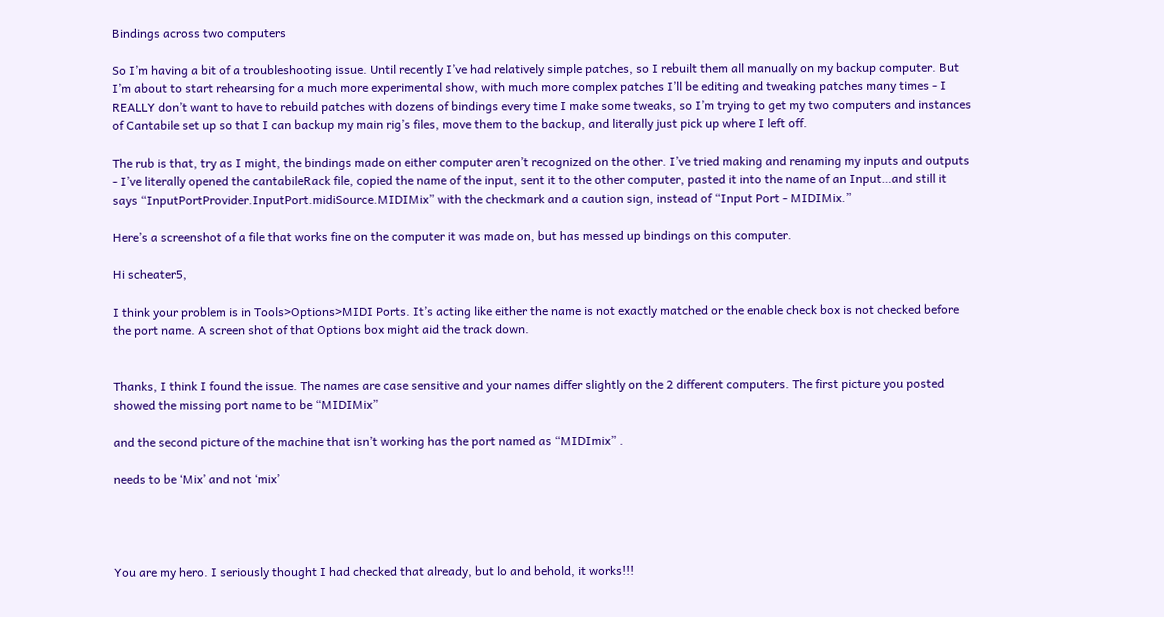Bindings across two computers

So I’m having a bit of a troubleshooting issue. Until recently I’ve had relatively simple patches, so I rebuilt them all manually on my backup computer. But I’m about to start rehearsing for a much more experimental show, with much more complex patches I’ll be editing and tweaking patches many times - I REALLY don’t want to have to rebuild patches with dozens of bindings every time I make some tweaks, so I’m trying to get my two computers and instances of Cantabile set up so that I can backup my main rig’s files, move them to the backup, and literally just pick up where I left off.

The rub is that, try as I might, the bindings made on either computer aren’t recognized on the other. I’ve tried making and renaming my inputs and outputs - I’ve literally opened the cantabileRack file, copied the name of the input, sent it to the other computer, pasted it into the name of an Input…and still it says “InputPortProvider.InputPort.midiSource.MIDIMix” with the checkmark and a caution sign, instead of “Input Port - MIDIMix.”

Here’s a screenshot of a file that works fine on the computer it was made on, but has messed up bindings on this computer.

Hi scheater5,

I think your problem is in Tools>Options>MIDI Ports. It’s acting like either the name is not exactly matched or the enable check box is not checked before the port name. A screen shot of that Options box might aid the track down.


Thanks, I think I found the issue. The names are case sensitive and your names differ slightly on the 2 different computers. The first picture you posted showed the missing port name to be “MIDIMix”

and the second picture of the machine that isn’t working has the port named as “MIDImix” .

needs to be ‘Mix’ and not ‘mix’




You are my hero. I seriously thought I had checked that already, but lo and behold, it works!!!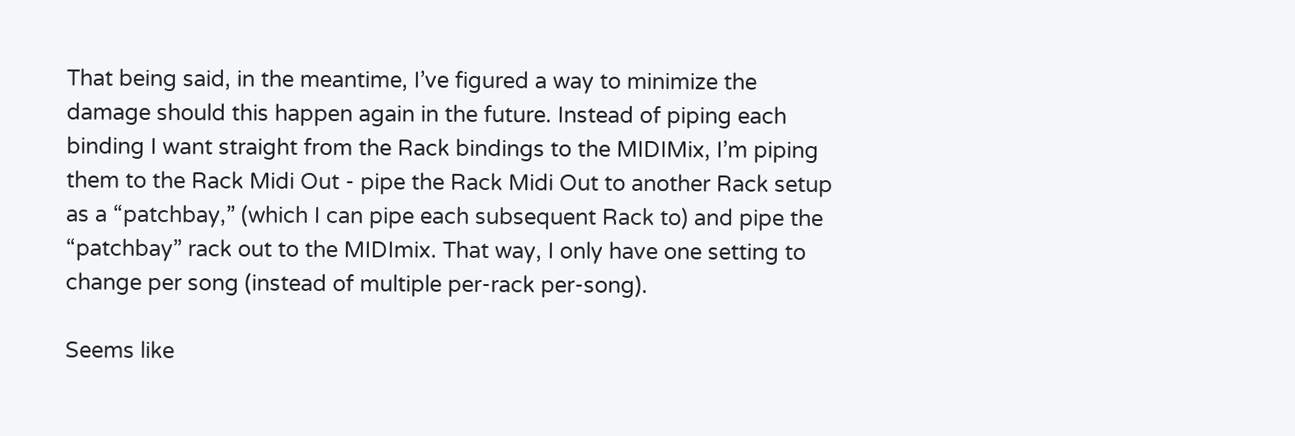That being said, in the meantime, I’ve figured a way to minimize the damage should this happen again in the future. Instead of piping each binding I want straight from the Rack bindings to the MIDIMix, I’m piping them to the Rack Midi Out - pipe the Rack Midi Out to another Rack setup as a “patchbay,” (which I can pipe each subsequent Rack to) and pipe the “patchbay” rack out to the MIDImix. That way, I only have one setting to change per song (instead of multiple per-rack per-song).

Seems like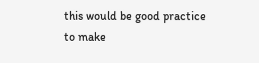this would be good practice to make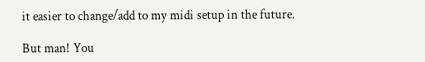it easier to change/add to my midi setup in the future.

But man! You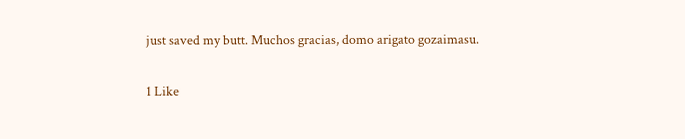just saved my butt. Muchos gracias, domo arigato gozaimasu.

1 Like